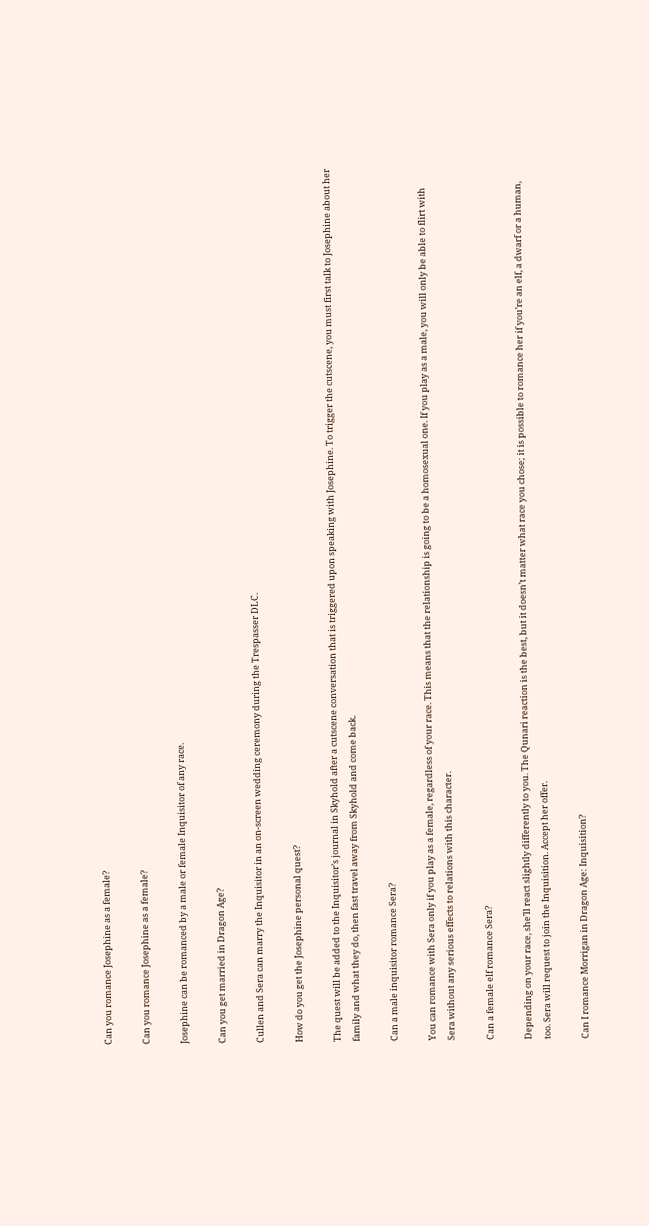Can you romance Josephine as a female?

Can you romance Josephine as a female?

Josephine can be romanced by a male or female Inquisitor of any race.

Can you get married in Dragon Age?

Cullen and Sera can marry the Inquisitor in an on-screen wedding ceremony during the Trespasser DLC.

How do you get the Josephine personal quest?

The quest will be added to the Inquisitor’s journal in Skyhold after a cutscene conversation that is triggered upon speaking with Josephine. To trigger the cutscene, you must first talk to Josephine about her family and what they do, then fast travel away from Skyhold and come back.

Can a male inquisitor romance Sera?

You can romance with Sera only if you play as a female, regardless of your race. This means that the relationship is going to be a homosexual one. If you play as a male, you will only be able to flirt with Sera without any serious effects to relations with this character.

Can a female elf romance Sera?

Depending on your race, she’ll react slightly differently to you. The Qunari reaction is the best, but it doesn’t matter what race you chose; it is possible to romance her if you’re an elf, a dwarf or a human, too. Sera will request to join the Inquisition. Accept her offer.

Can I romance Morrigan in Dragon Age: Inquisition?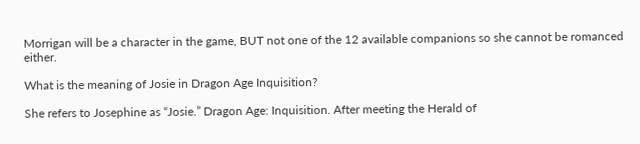Morrigan will be a character in the game, BUT not one of the 12 available companions so she cannot be romanced either.

What is the meaning of Josie in Dragon Age Inquisition?

She refers to Josephine as “Josie.” Dragon Age: Inquisition. After meeting the Herald of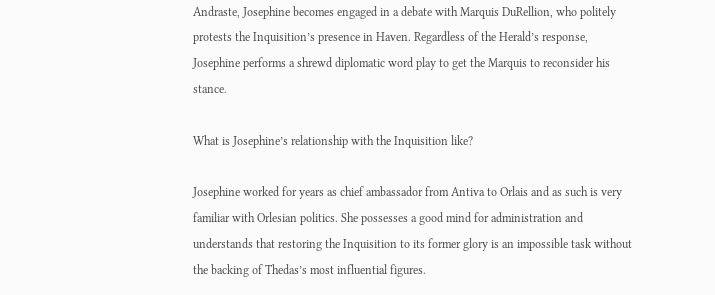Andraste, Josephine becomes engaged in a debate with Marquis DuRellion, who politely protests the Inquisition’s presence in Haven. Regardless of the Herald’s response, Josephine performs a shrewd diplomatic word play to get the Marquis to reconsider his stance.

What is Josephine’s relationship with the Inquisition like?

Josephine worked for years as chief ambassador from Antiva to Orlais and as such is very familiar with Orlesian politics. She possesses a good mind for administration and understands that restoring the Inquisition to its former glory is an impossible task without the backing of Thedas’s most influential figures.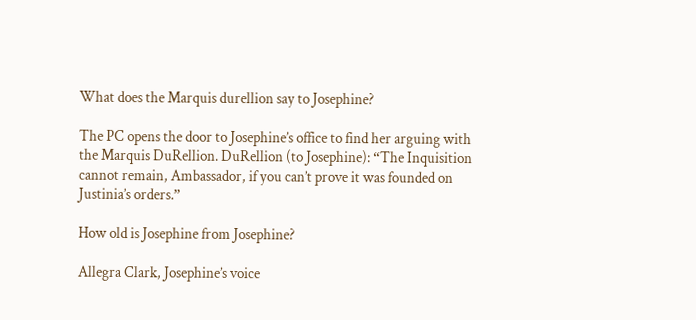What does the Marquis durellion say to Josephine?

The PC opens the door to Josephine’s office to find her arguing with the Marquis DuRellion. DuRellion (to Josephine): “The Inquisition cannot remain, Ambassador, if you can’t prove it was founded on Justinia’s orders.”

How old is Josephine from Josephine?

Allegra Clark, Josephine’s voice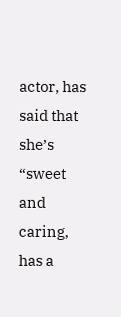actor, has said that she’s “sweet and caring, has a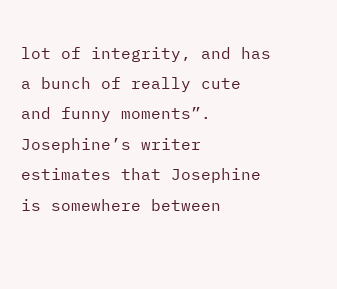lot of integrity, and has a bunch of really cute and funny moments”. Josephine’s writer estimates that Josephine is somewhere between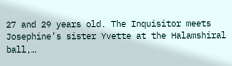27 and 29 years old. The Inquisitor meets Josephine’s sister Yvette at the Halamshiral ball,…